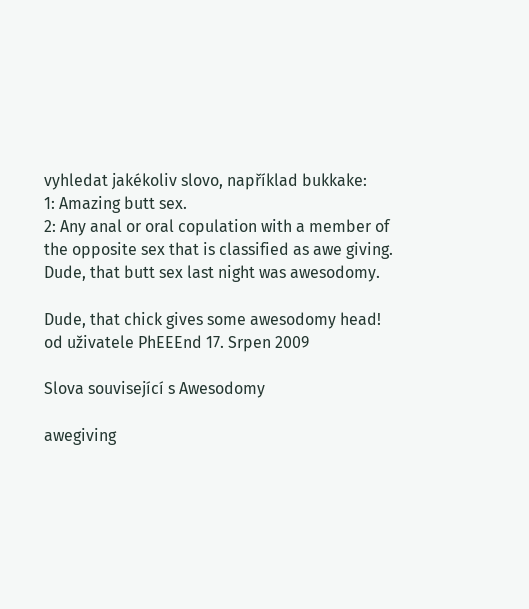vyhledat jakékoliv slovo, například bukkake:
1: Amazing butt sex.
2: Any anal or oral copulation with a member of the opposite sex that is classified as awe giving.
Dude, that butt sex last night was awesodomy.

Dude, that chick gives some awesodomy head!
od uživatele PhEEEnd 17. Srpen 2009

Slova související s Awesodomy

awegiving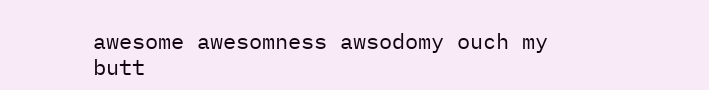awesome awesomness awsodomy ouch my butt